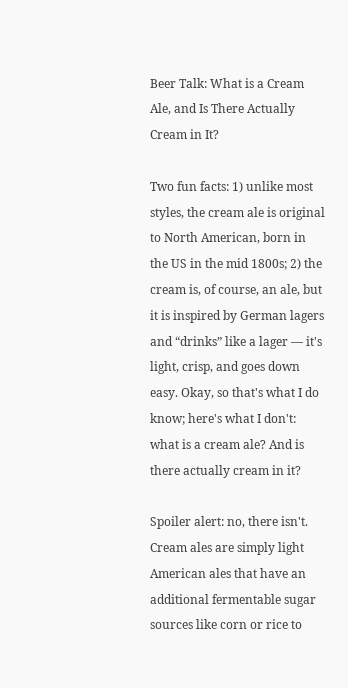Beer Talk: What is a Cream Ale, and Is There Actually Cream in It?

Two fun facts: 1) unlike most styles, the cream ale is original to North American, born in the US in the mid 1800s; 2) the cream is, of course, an ale, but it is inspired by German lagers and “drinks” like a lager — it's light, crisp, and goes down easy. Okay, so that's what I do know; here's what I don't: what is a cream ale? And is there actually cream in it?

Spoiler alert: no, there isn't. Cream ales are simply light American ales that have an additional fermentable sugar sources like corn or rice to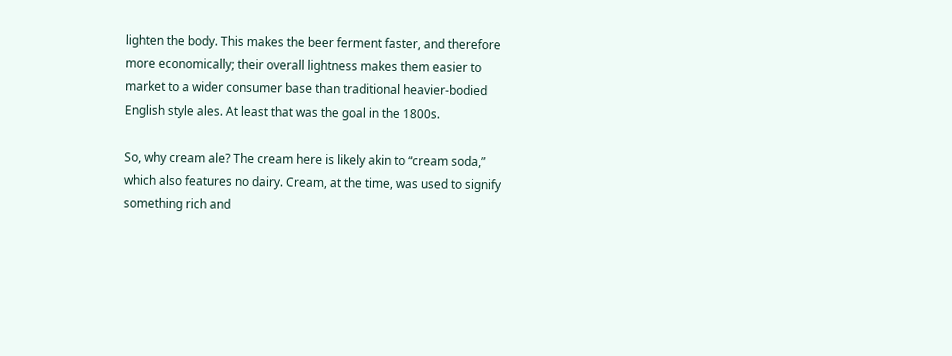lighten the body. This makes the beer ferment faster, and therefore more economically; their overall lightness makes them easier to market to a wider consumer base than traditional heavier-bodied English style ales. At least that was the goal in the 1800s.

So, why cream ale? The cream here is likely akin to “cream soda,” which also features no dairy. Cream, at the time, was used to signify something rich and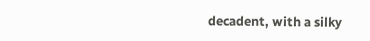decadent, with a silky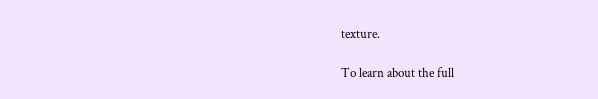texture.

To learn about the full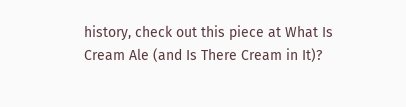history, check out this piece at What Is Cream Ale (and Is There Cream in It)?